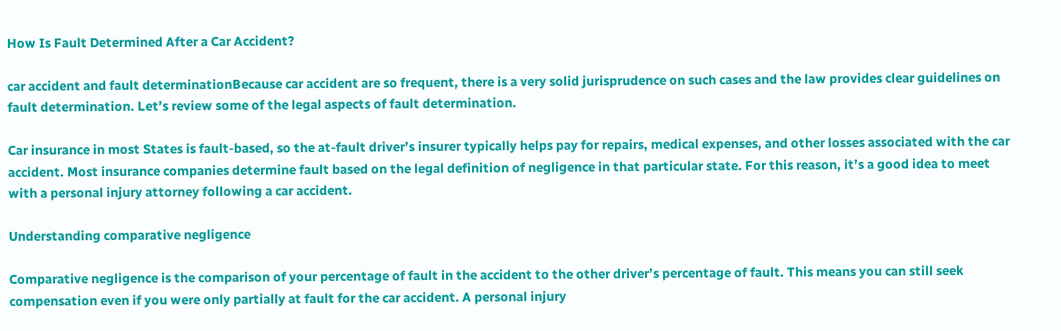How Is Fault Determined After a Car Accident?

car accident and fault determinationBecause car accident are so frequent, there is a very solid jurisprudence on such cases and the law provides clear guidelines on fault determination. Let’s review some of the legal aspects of fault determination.

Car insurance in most States is fault-based, so the at-fault driver’s insurer typically helps pay for repairs, medical expenses, and other losses associated with the car accident. Most insurance companies determine fault based on the legal definition of negligence in that particular state. For this reason, it’s a good idea to meet with a personal injury attorney following a car accident.

Understanding comparative negligence

Comparative negligence is the comparison of your percentage of fault in the accident to the other driver’s percentage of fault. This means you can still seek compensation even if you were only partially at fault for the car accident. A personal injury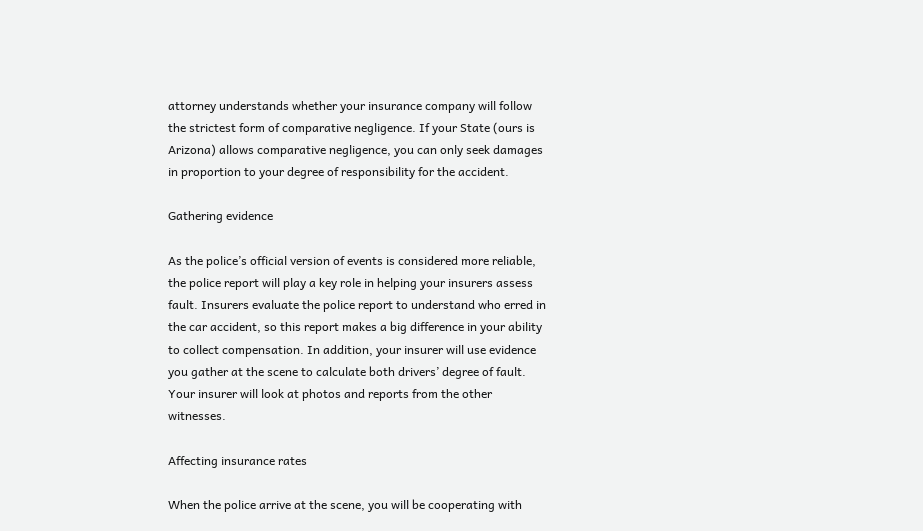attorney understands whether your insurance company will follow the strictest form of comparative negligence. If your State (ours is Arizona) allows comparative negligence, you can only seek damages in proportion to your degree of responsibility for the accident.

Gathering evidence

As the police’s official version of events is considered more reliable, the police report will play a key role in helping your insurers assess fault. Insurers evaluate the police report to understand who erred in the car accident, so this report makes a big difference in your ability to collect compensation. In addition, your insurer will use evidence you gather at the scene to calculate both drivers’ degree of fault. Your insurer will look at photos and reports from the other witnesses.

Affecting insurance rates

When the police arrive at the scene, you will be cooperating with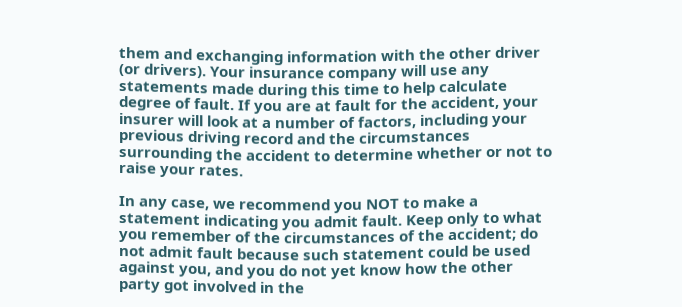them and exchanging information with the other driver (or drivers). Your insurance company will use any statements made during this time to help calculate degree of fault. If you are at fault for the accident, your insurer will look at a number of factors, including your previous driving record and the circumstances surrounding the accident to determine whether or not to raise your rates.

In any case, we recommend you NOT to make a statement indicating you admit fault. Keep only to what you remember of the circumstances of the accident; do not admit fault because such statement could be used against you, and you do not yet know how the other party got involved in the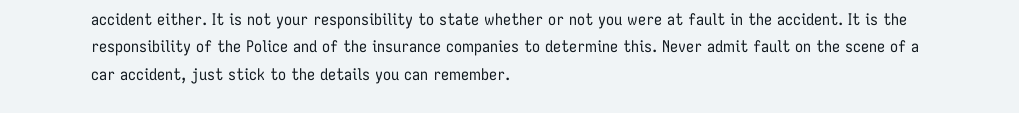accident either. It is not your responsibility to state whether or not you were at fault in the accident. It is the responsibility of the Police and of the insurance companies to determine this. Never admit fault on the scene of a car accident, just stick to the details you can remember.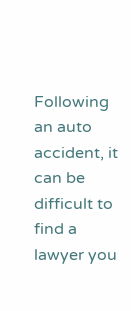Following an auto accident, it can be difficult to find a lawyer you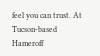feel you can trust. At Tucson-based Hameroff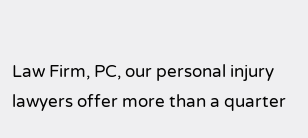Law Firm, PC, our personal injury lawyers offer more than a quarter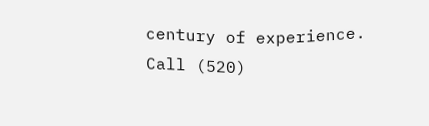century of experience. Call (520)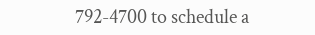792-4700 to schedule a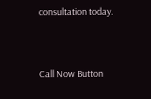consultation today.


Call Now Button